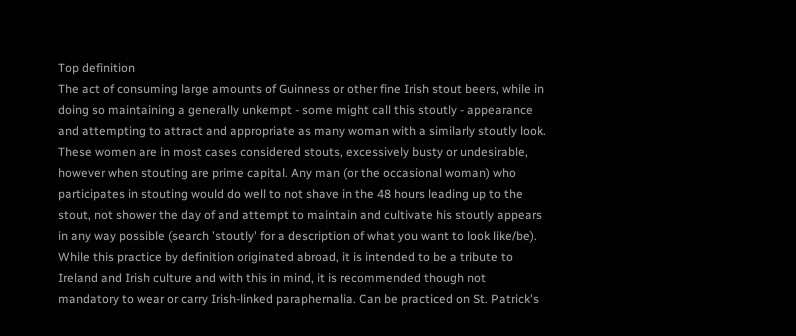Top definition
The act of consuming large amounts of Guinness or other fine Irish stout beers, while in doing so maintaining a generally unkempt - some might call this stoutly - appearance and attempting to attract and appropriate as many woman with a similarly stoutly look. These women are in most cases considered stouts, excessively busty or undesirable, however when stouting are prime capital. Any man (or the occasional woman) who participates in stouting would do well to not shave in the 48 hours leading up to the stout, not shower the day of and attempt to maintain and cultivate his stoutly appears in any way possible (search 'stoutly' for a description of what you want to look like/be). While this practice by definition originated abroad, it is intended to be a tribute to Ireland and Irish culture and with this in mind, it is recommended though not mandatory to wear or carry Irish-linked paraphernalia. Can be practiced on St. Patrick's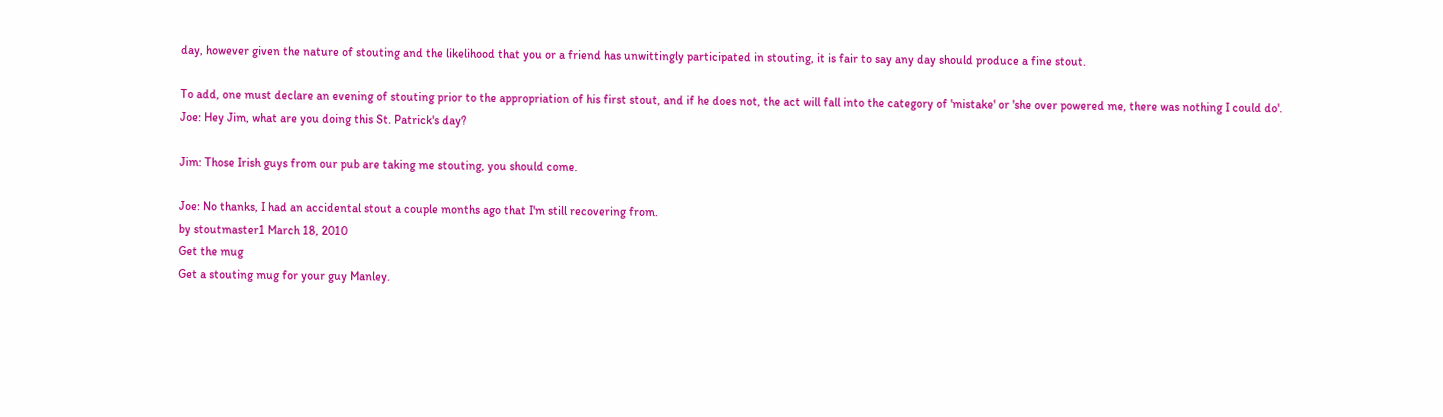day, however given the nature of stouting and the likelihood that you or a friend has unwittingly participated in stouting, it is fair to say any day should produce a fine stout.

To add, one must declare an evening of stouting prior to the appropriation of his first stout, and if he does not, the act will fall into the category of 'mistake' or 'she over powered me, there was nothing I could do'.
Joe: Hey Jim, what are you doing this St. Patrick's day?

Jim: Those Irish guys from our pub are taking me stouting, you should come.

Joe: No thanks, I had an accidental stout a couple months ago that I'm still recovering from.
by stoutmaster1 March 18, 2010
Get the mug
Get a stouting mug for your guy Manley.